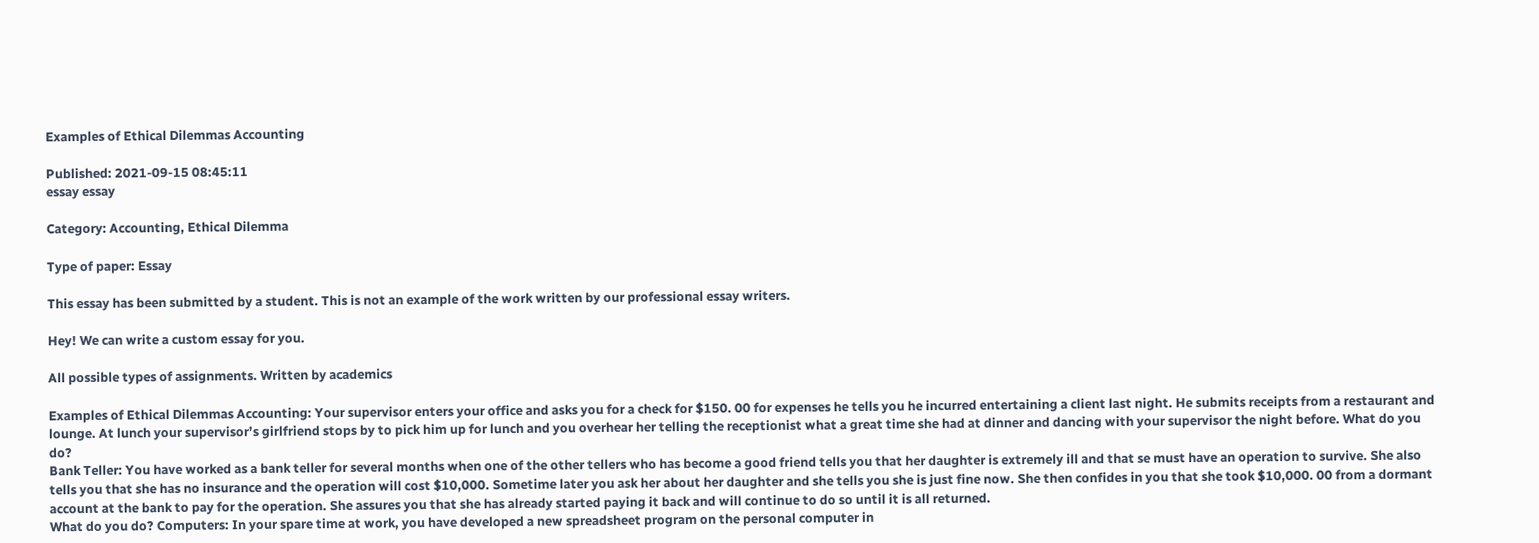Examples of Ethical Dilemmas Accounting

Published: 2021-09-15 08:45:11
essay essay

Category: Accounting, Ethical Dilemma

Type of paper: Essay

This essay has been submitted by a student. This is not an example of the work written by our professional essay writers.

Hey! We can write a custom essay for you.

All possible types of assignments. Written by academics

Examples of Ethical Dilemmas Accounting: Your supervisor enters your office and asks you for a check for $150. 00 for expenses he tells you he incurred entertaining a client last night. He submits receipts from a restaurant and lounge. At lunch your supervisor’s girlfriend stops by to pick him up for lunch and you overhear her telling the receptionist what a great time she had at dinner and dancing with your supervisor the night before. What do you do?
Bank Teller: You have worked as a bank teller for several months when one of the other tellers who has become a good friend tells you that her daughter is extremely ill and that se must have an operation to survive. She also tells you that she has no insurance and the operation will cost $10,000. Sometime later you ask her about her daughter and she tells you she is just fine now. She then confides in you that she took $10,000. 00 from a dormant account at the bank to pay for the operation. She assures you that she has already started paying it back and will continue to do so until it is all returned.
What do you do? Computers: In your spare time at work, you have developed a new spreadsheet program on the personal computer in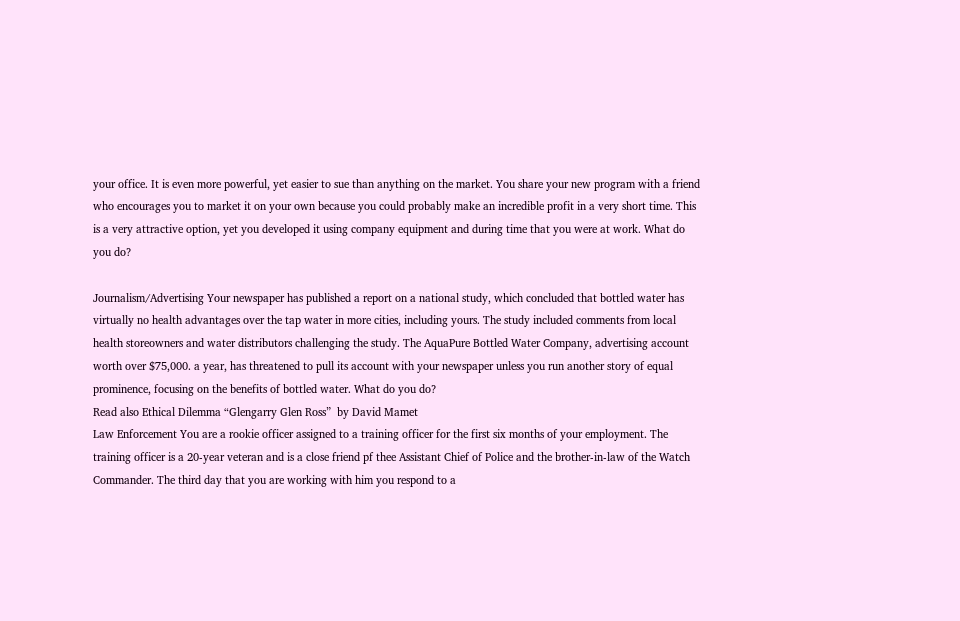your office. It is even more powerful, yet easier to sue than anything on the market. You share your new program with a friend who encourages you to market it on your own because you could probably make an incredible profit in a very short time. This is a very attractive option, yet you developed it using company equipment and during time that you were at work. What do you do?

Journalism/Advertising Your newspaper has published a report on a national study, which concluded that bottled water has virtually no health advantages over the tap water in more cities, including yours. The study included comments from local health storeowners and water distributors challenging the study. The AquaPure Bottled Water Company, advertising account worth over $75,000. a year, has threatened to pull its account with your newspaper unless you run another story of equal prominence, focusing on the benefits of bottled water. What do you do?
Read also Ethical Dilemma “Glengarry Glen Ross”  by David Mamet
Law Enforcement You are a rookie officer assigned to a training officer for the first six months of your employment. The training officer is a 20-year veteran and is a close friend pf thee Assistant Chief of Police and the brother-in-law of the Watch Commander. The third day that you are working with him you respond to a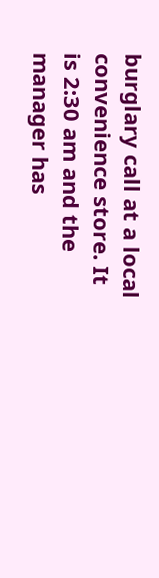burglary call at a local convenience store. It is 2:30 am and the manager has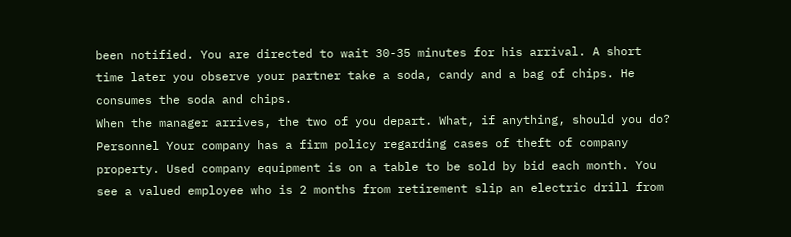been notified. You are directed to wait 30-35 minutes for his arrival. A short time later you observe your partner take a soda, candy and a bag of chips. He consumes the soda and chips.
When the manager arrives, the two of you depart. What, if anything, should you do? Personnel Your company has a firm policy regarding cases of theft of company property. Used company equipment is on a table to be sold by bid each month. You see a valued employee who is 2 months from retirement slip an electric drill from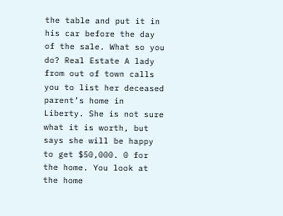the table and put it in his car before the day of the sale. What so you do? Real Estate A lady from out of town calls you to list her deceased parent’s home in Liberty. She is not sure what it is worth, but says she will be happy to get $50,000. 0 for the home. You look at the home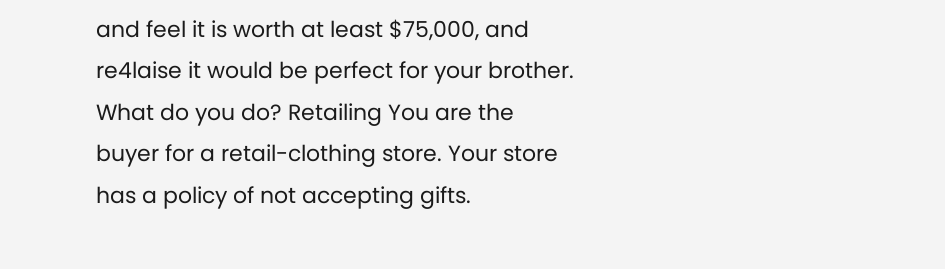and feel it is worth at least $75,000, and re4laise it would be perfect for your brother. What do you do? Retailing You are the buyer for a retail-clothing store. Your store has a policy of not accepting gifts.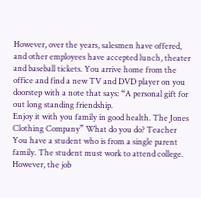However, over the years, salesmen have offered, and other employees have accepted lunch, theater and baseball tickets. You arrive home from the office and find a new TV and DVD player on you doorstep with a note that says: “A personal gift for out long standing friendship.
Enjoy it with you family in good health. The Jones Clothing Company” What do you do? Teacher You have a student who is from a single parent family. The student must work to attend college. However, the job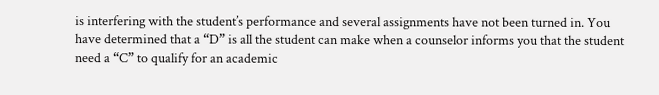is interfering with the student’s performance and several assignments have not been turned in. You have determined that a “D” is all the student can make when a counselor informs you that the student need a “C” to qualify for an academic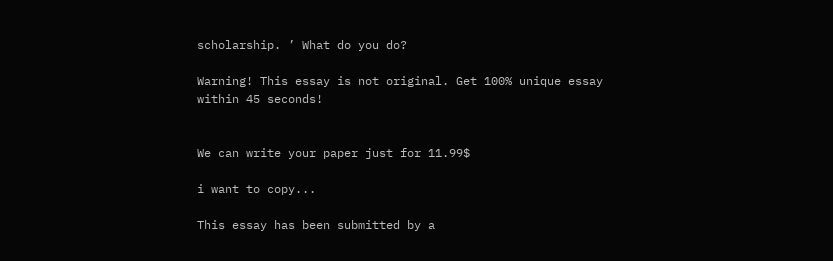scholarship. ’ What do you do?

Warning! This essay is not original. Get 100% unique essay within 45 seconds!


We can write your paper just for 11.99$

i want to copy...

This essay has been submitted by a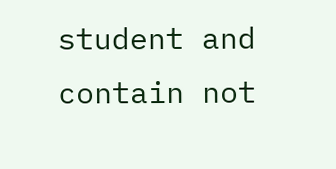student and contain not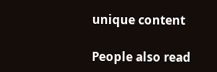unique content

People also read